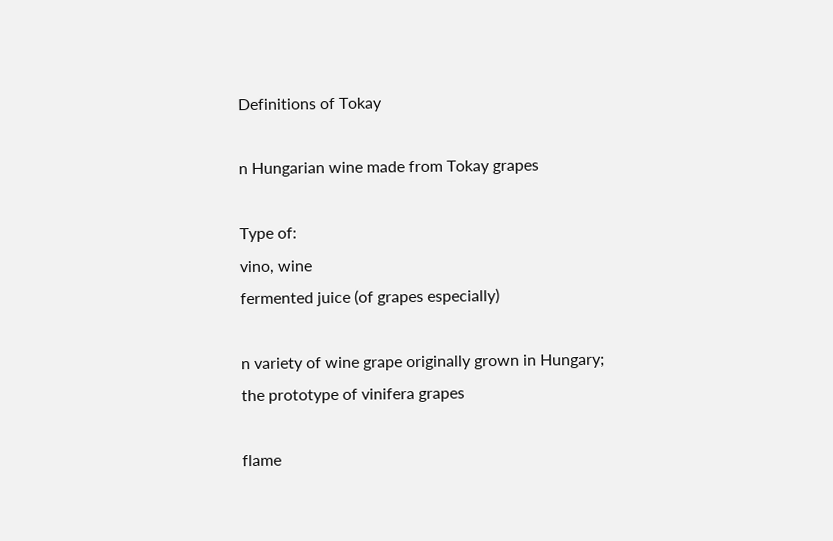Definitions of Tokay

n Hungarian wine made from Tokay grapes

Type of:
vino, wine
fermented juice (of grapes especially)

n variety of wine grape originally grown in Hungary; the prototype of vinifera grapes

flame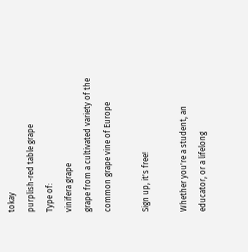tokay
purplish-red table grape
Type of:
vinifera grape
grape from a cultivated variety of the common grape vine of Europe

Sign up, it's free!

Whether you're a student, an educator, or a lifelong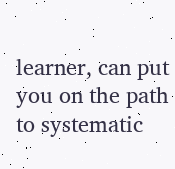learner, can put you on the path to systematic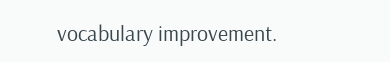vocabulary improvement.